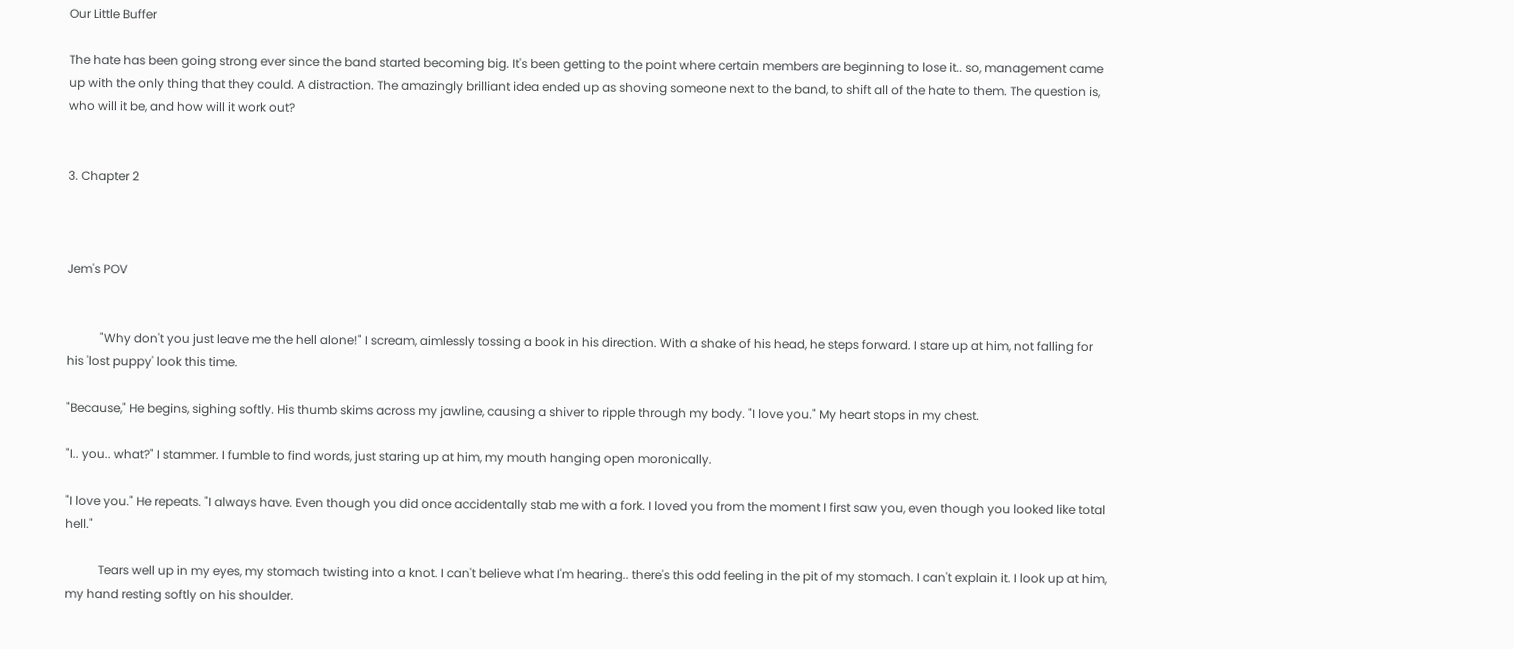Our Little Buffer

The hate has been going strong ever since the band started becoming big. It's been getting to the point where certain members are beginning to lose it.. so, management came up with the only thing that they could. A distraction. The amazingly brilliant idea ended up as shoving someone next to the band, to shift all of the hate to them. The question is, who will it be, and how will it work out?


3. Chapter 2



Jem's POV


           "Why don't you just leave me the hell alone!" I scream, aimlessly tossing a book in his direction. With a shake of his head, he steps forward. I stare up at him, not falling for his 'lost puppy' look this time.

"Because," He begins, sighing softly. His thumb skims across my jawline, causing a shiver to ripple through my body. "I love you." My heart stops in my chest.

"I.. you.. what?" I stammer. I fumble to find words, just staring up at him, my mouth hanging open moronically.

"I love you." He repeats. "I always have. Even though you did once accidentally stab me with a fork. I loved you from the moment I first saw you, even though you looked like total hell."

           Tears well up in my eyes, my stomach twisting into a knot. I can't believe what I'm hearing.. there's this odd feeling in the pit of my stomach. I can't explain it. I look up at him, my hand resting softly on his shoulder.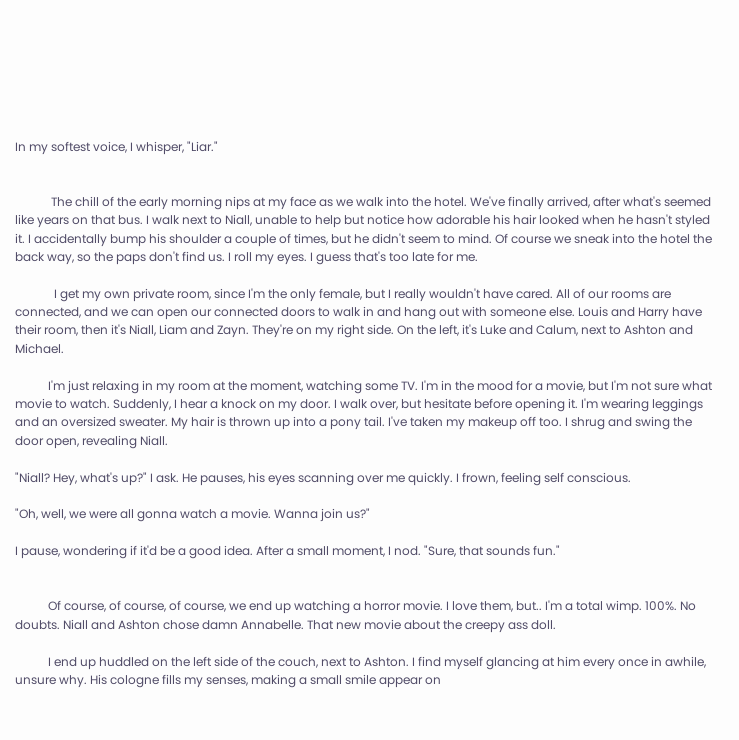In my softest voice, I whisper, "Liar."


            The chill of the early morning nips at my face as we walk into the hotel. We've finally arrived, after what's seemed like years on that bus. I walk next to Niall, unable to help but notice how adorable his hair looked when he hasn't styled it. I accidentally bump his shoulder a couple of times, but he didn't seem to mind. Of course we sneak into the hotel the back way, so the paps don't find us. I roll my eyes. I guess that's too late for me.

             I get my own private room, since I'm the only female, but I really wouldn't have cared. All of our rooms are connected, and we can open our connected doors to walk in and hang out with someone else. Louis and Harry have their room, then it's Niall, Liam and Zayn. They're on my right side. On the left, it's Luke and Calum, next to Ashton and Michael.

           I'm just relaxing in my room at the moment, watching some TV. I'm in the mood for a movie, but I'm not sure what movie to watch. Suddenly, I hear a knock on my door. I walk over, but hesitate before opening it. I'm wearing leggings and an oversized sweater. My hair is thrown up into a pony tail. I've taken my makeup off too. I shrug and swing the door open, revealing Niall.

"Niall? Hey, what's up?" I ask. He pauses, his eyes scanning over me quickly. I frown, feeling self conscious.

"Oh, well, we were all gonna watch a movie. Wanna join us?"

I pause, wondering if it'd be a good idea. After a small moment, I nod. "Sure, that sounds fun."


           Of course, of course, of course, we end up watching a horror movie. I love them, but.. I'm a total wimp. 100%. No doubts. Niall and Ashton chose damn Annabelle. That new movie about the creepy ass doll.

           I end up huddled on the left side of the couch, next to Ashton. I find myself glancing at him every once in awhile, unsure why. His cologne fills my senses, making a small smile appear on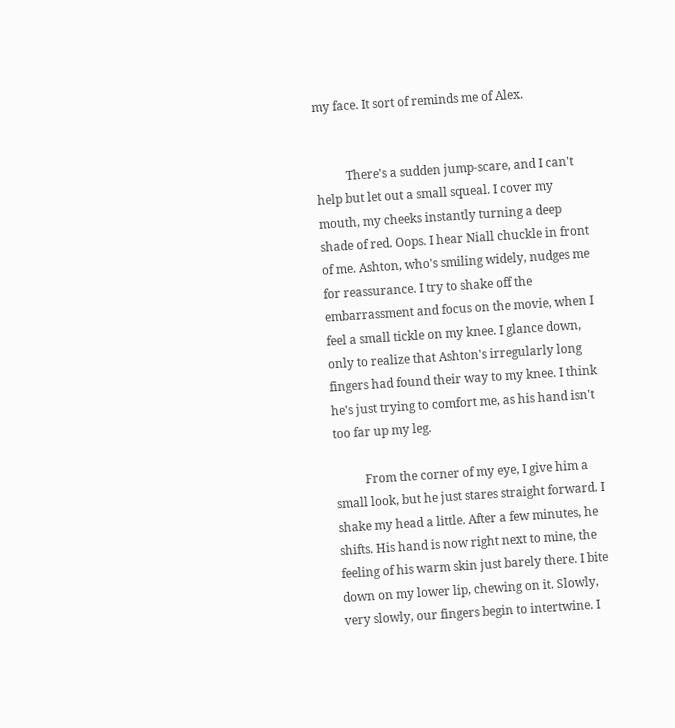my face. It sort of reminds me of Alex.


          There's a sudden jump-scare, and I can't help but let out a small squeal. I cover my mouth, my cheeks instantly turning a deep shade of red. Oops. I hear Niall chuckle in front of me. Ashton, who's smiling widely, nudges me for reassurance. I try to shake off the embarrassment and focus on the movie, when I feel a small tickle on my knee. I glance down, only to realize that Ashton's irregularly long fingers had found their way to my knee. I think he's just trying to comfort me, as his hand isn't too far up my leg.

          From the corner of my eye, I give him a small look, but he just stares straight forward. I shake my head a little. After a few minutes, he shifts. His hand is now right next to mine, the feeling of his warm skin just barely there. I bite down on my lower lip, chewing on it. Slowly, very slowly, our fingers begin to intertwine. I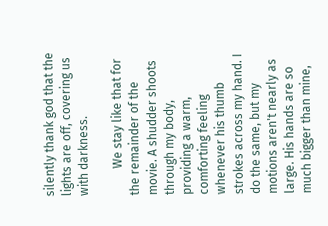silently thank god that the lights are off, covering us with darkness.

         We stay like that for the remainder of the movie. A shudder shoots through my body, providing a warm, comforting feeling whenever his thumb strokes across my hand. I do the same, but my motions aren't nearly as large. His hands are so much bigger than mine,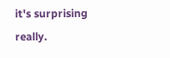it's surprising really.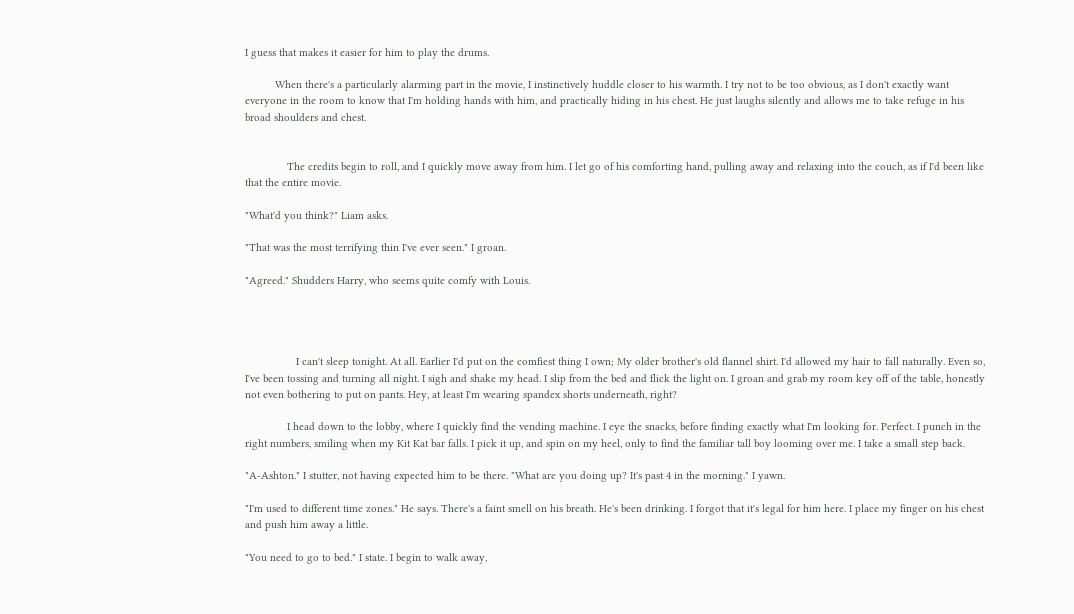I guess that makes it easier for him to play the drums.

          When there's a particularly alarming part in the movie, I instinctively huddle closer to his warmth. I try not to be too obvious, as I don't exactly want everyone in the room to know that I'm holding hands with him, and practically hiding in his chest. He just laughs silently and allows me to take refuge in his broad shoulders and chest.


              The credits begin to roll, and I quickly move away from him. I let go of his comforting hand, pulling away and relaxing into the couch, as if I'd been like that the entire movie.

"What'd you think?" Liam asks.

"That was the most terrifying thin I've ever seen." I groan.

"Agreed." Shudders Harry, who seems quite comfy with Louis.




                 I can't sleep tonight. At all. Earlier I'd put on the comfiest thing I own; My older brother's old flannel shirt. I'd allowed my hair to fall naturally. Even so, I've been tossing and turning all night. I sigh and shake my head. I slip from the bed and flick the light on. I groan and grab my room key off of the table, honestly not even bothering to put on pants. Hey, at least I'm wearing spandex shorts underneath, right?

              I head down to the lobby, where I quickly find the vending machine. I eye the snacks, before finding exactly what I'm looking for. Perfect. I punch in the right numbers, smiling when my Kit Kat bar falls. I pick it up, and spin on my heel, only to find the familiar tall boy looming over me. I take a small step back.

"A-Ashton." I stutter, not having expected him to be there. "What are you doing up? It's past 4 in the morning." I yawn.

"I'm used to different time zones." He says. There's a faint smell on his breath. He's been drinking. I forgot that it's legal for him here. I place my finger on his chest and push him away a little.

"You need to go to bed." I state. I begin to walk away,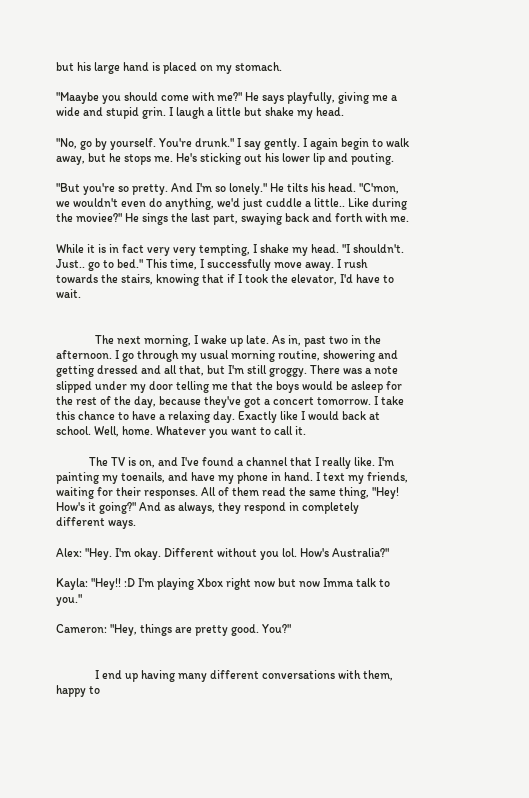but his large hand is placed on my stomach.

"Maaybe you should come with me?" He says playfully, giving me a wide and stupid grin. I laugh a little but shake my head.

"No, go by yourself. You're drunk." I say gently. I again begin to walk away, but he stops me. He's sticking out his lower lip and pouting.

"But you're so pretty. And I'm so lonely." He tilts his head. "C'mon, we wouldn't even do anything, we'd just cuddle a little.. Like during the moviee?" He sings the last part, swaying back and forth with me.

While it is in fact very very tempting, I shake my head. "I shouldn't. Just.. go to bed." This time, I successfully move away. I rush towards the stairs, knowing that if I took the elevator, I'd have to wait.


             The next morning, I wake up late. As in, past two in the afternoon. I go through my usual morning routine, showering and getting dressed and all that, but I'm still groggy. There was a note slipped under my door telling me that the boys would be asleep for the rest of the day, because they've got a concert tomorrow. I take this chance to have a relaxing day. Exactly like I would back at school. Well, home. Whatever you want to call it.

           The TV is on, and I've found a channel that I really like. I'm painting my toenails, and have my phone in hand. I text my friends, waiting for their responses. All of them read the same thing, "Hey! How's it going?" And as always, they respond in completely different ways.

Alex: "Hey. I'm okay. Different without you lol. How's Australia?"

Kayla: "Hey!! :D I'm playing Xbox right now but now Imma talk to you."

Cameron: "Hey, things are pretty good. You?"


             I end up having many different conversations with them, happy to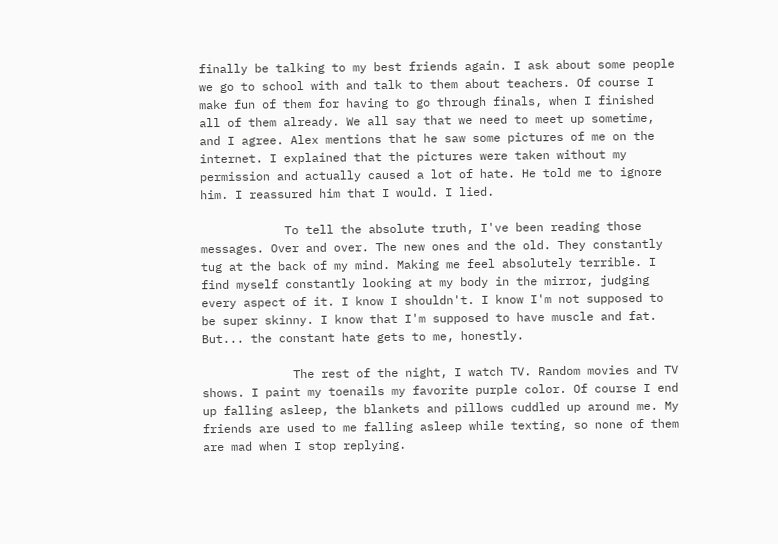finally be talking to my best friends again. I ask about some people we go to school with and talk to them about teachers. Of course I make fun of them for having to go through finals, when I finished all of them already. We all say that we need to meet up sometime, and I agree. Alex mentions that he saw some pictures of me on the internet. I explained that the pictures were taken without my permission and actually caused a lot of hate. He told me to ignore him. I reassured him that I would. I lied.

            To tell the absolute truth, I've been reading those messages. Over and over. The new ones and the old. They constantly tug at the back of my mind. Making me feel absolutely terrible. I find myself constantly looking at my body in the mirror, judging every aspect of it. I know I shouldn't. I know I'm not supposed to be super skinny. I know that I'm supposed to have muscle and fat. But... the constant hate gets to me, honestly.

             The rest of the night, I watch TV. Random movies and TV shows. I paint my toenails my favorite purple color. Of course I end up falling asleep, the blankets and pillows cuddled up around me. My friends are used to me falling asleep while texting, so none of them are mad when I stop replying.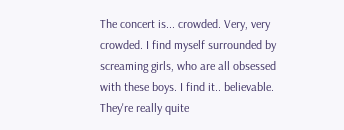The concert is... crowded. Very, very crowded. I find myself surrounded by screaming girls, who are all obsessed with these boys. I find it.. believable. They're really quite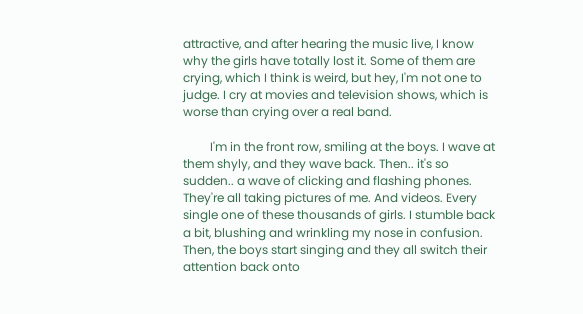attractive, and after hearing the music live, I know why the girls have totally lost it. Some of them are crying, which I think is weird, but hey, I'm not one to judge. I cry at movies and television shows, which is worse than crying over a real band.

         I'm in the front row, smiling at the boys. I wave at them shyly, and they wave back. Then.. it's so sudden.. a wave of clicking and flashing phones. They're all taking pictures of me. And videos. Every single one of these thousands of girls. I stumble back a bit, blushing and wrinkling my nose in confusion. Then, the boys start singing and they all switch their attention back onto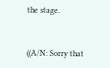the stage.


((A/N: Sorry that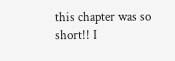this chapter was so short!! I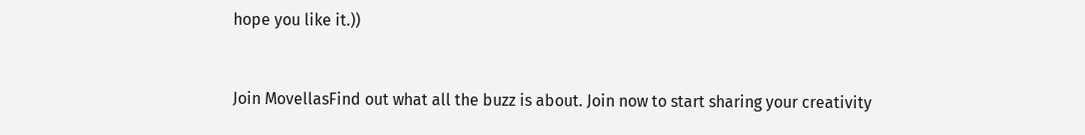hope you like it.))


Join MovellasFind out what all the buzz is about. Join now to start sharing your creativity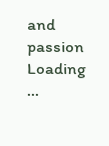and passion
Loading ...